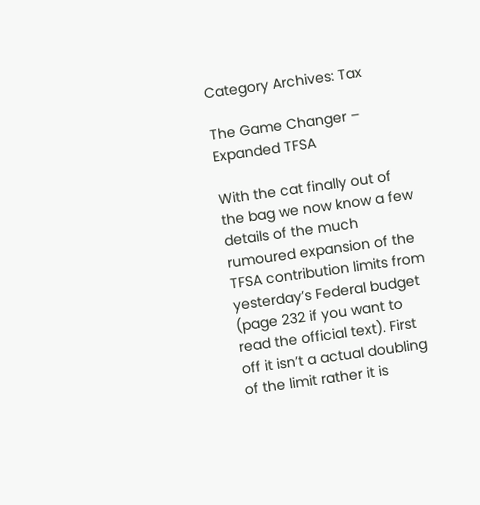Category Archives: Tax

The Game Changer – Expanded TFSA

With the cat finally out of the bag we now know a few details of the much rumoured expansion of the TFSA contribution limits from yesterday’s Federal budget (page 232 if you want to read the official text). First off it isn’t a actual doubling of the limit rather it is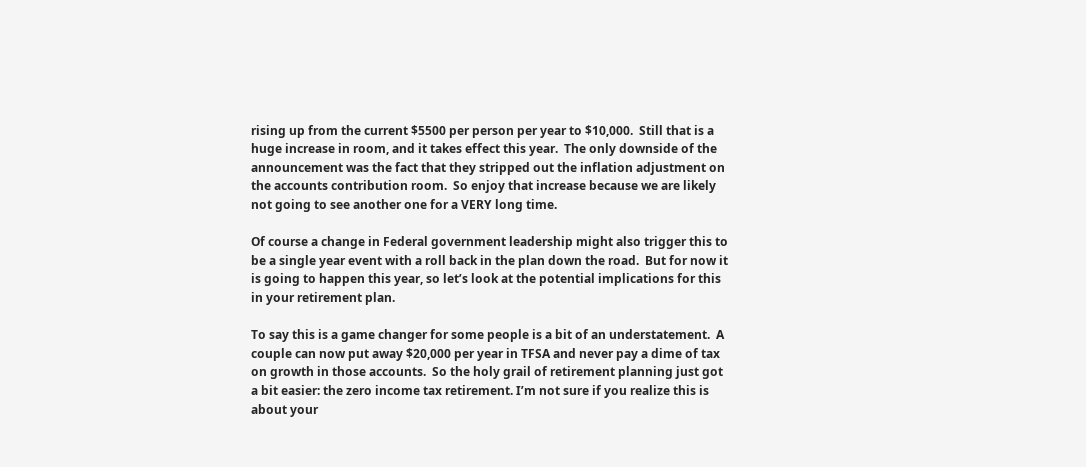rising up from the current $5500 per person per year to $10,000.  Still that is a huge increase in room, and it takes effect this year.  The only downside of the announcement was the fact that they stripped out the inflation adjustment on the accounts contribution room.  So enjoy that increase because we are likely not going to see another one for a VERY long time.

Of course a change in Federal government leadership might also trigger this to be a single year event with a roll back in the plan down the road.  But for now it is going to happen this year, so let’s look at the potential implications for this in your retirement plan.

To say this is a game changer for some people is a bit of an understatement.  A couple can now put away $20,000 per year in TFSA and never pay a dime of tax on growth in those accounts.  So the holy grail of retirement planning just got a bit easier: the zero income tax retirement. I’m not sure if you realize this is about your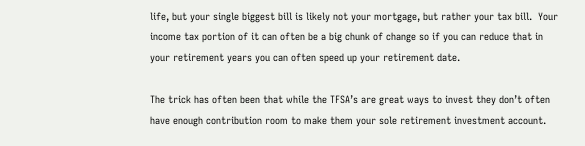life, but your single biggest bill is likely not your mortgage, but rather your tax bill.  Your income tax portion of it can often be a big chunk of change so if you can reduce that in your retirement years you can often speed up your retirement date.

The trick has often been that while the TFSA’s are great ways to invest they don’t often have enough contribution room to make them your sole retirement investment account.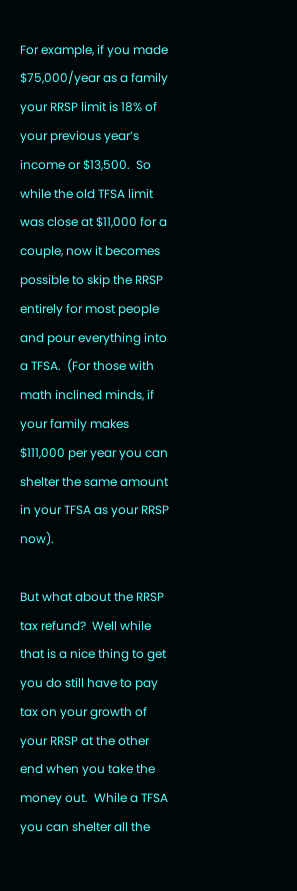For example, if you made $75,000/year as a family your RRSP limit is 18% of your previous year’s income or $13,500.  So while the old TFSA limit was close at $11,000 for a couple, now it becomes possible to skip the RRSP entirely for most people and pour everything into a TFSA.  (For those with math inclined minds, if your family makes $111,000 per year you can shelter the same amount in your TFSA as your RRSP now).

But what about the RRSP tax refund?  Well while that is a nice thing to get you do still have to pay tax on your growth of your RRSP at the other end when you take the money out.  While a TFSA you can shelter all the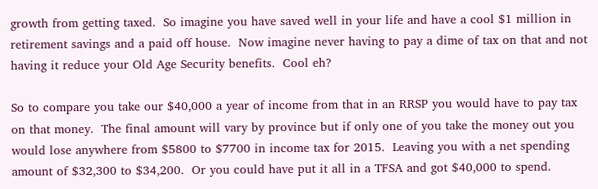growth from getting taxed.  So imagine you have saved well in your life and have a cool $1 million in retirement savings and a paid off house.  Now imagine never having to pay a dime of tax on that and not having it reduce your Old Age Security benefits.  Cool eh?

So to compare you take our $40,000 a year of income from that in an RRSP you would have to pay tax on that money.  The final amount will vary by province but if only one of you take the money out you would lose anywhere from $5800 to $7700 in income tax for 2015.  Leaving you with a net spending amount of $32,300 to $34,200.  Or you could have put it all in a TFSA and got $40,000 to spend.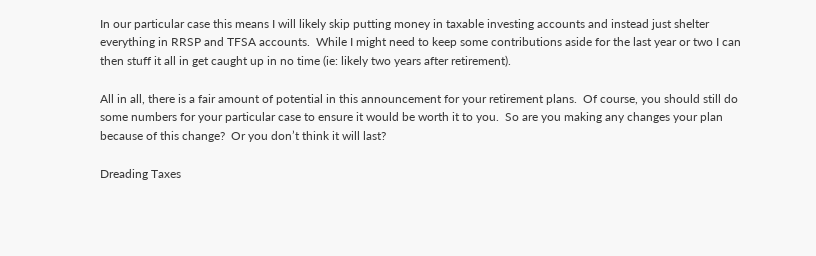In our particular case this means I will likely skip putting money in taxable investing accounts and instead just shelter everything in RRSP and TFSA accounts.  While I might need to keep some contributions aside for the last year or two I can then stuff it all in get caught up in no time (ie: likely two years after retirement).

All in all, there is a fair amount of potential in this announcement for your retirement plans.  Of course, you should still do some numbers for your particular case to ensure it would be worth it to you.  So are you making any changes your plan because of this change?  Or you don’t think it will last?

Dreading Taxes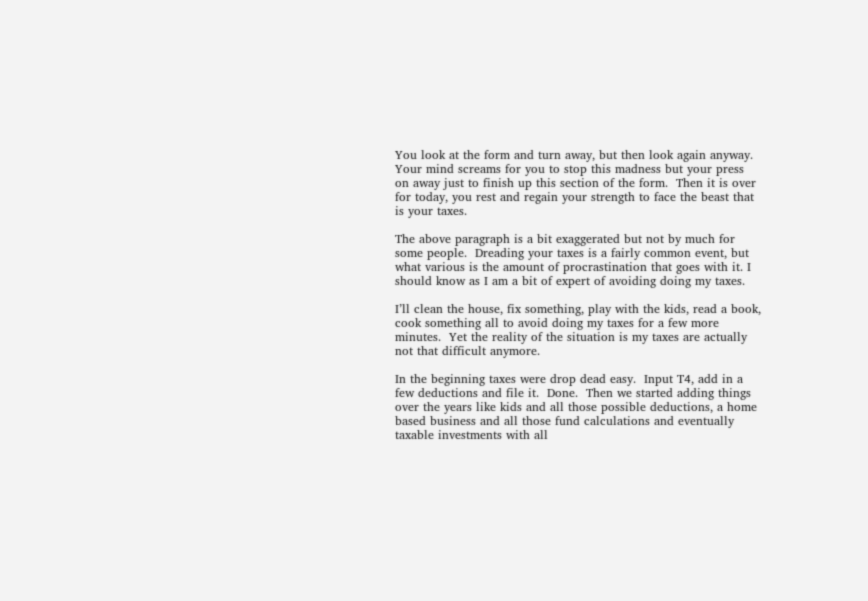You look at the form and turn away, but then look again anyway.  Your mind screams for you to stop this madness but your press on away just to finish up this section of the form.  Then it is over for today, you rest and regain your strength to face the beast that is your taxes.

The above paragraph is a bit exaggerated but not by much for some people.  Dreading your taxes is a fairly common event, but what various is the amount of procrastination that goes with it. I should know as I am a bit of expert of avoiding doing my taxes.

I’ll clean the house, fix something, play with the kids, read a book, cook something all to avoid doing my taxes for a few more minutes.  Yet the reality of the situation is my taxes are actually not that difficult anymore.

In the beginning taxes were drop dead easy.  Input T4, add in a few deductions and file it.  Done.  Then we started adding things over the years like kids and all those possible deductions, a home based business and all those fund calculations and eventually taxable investments with all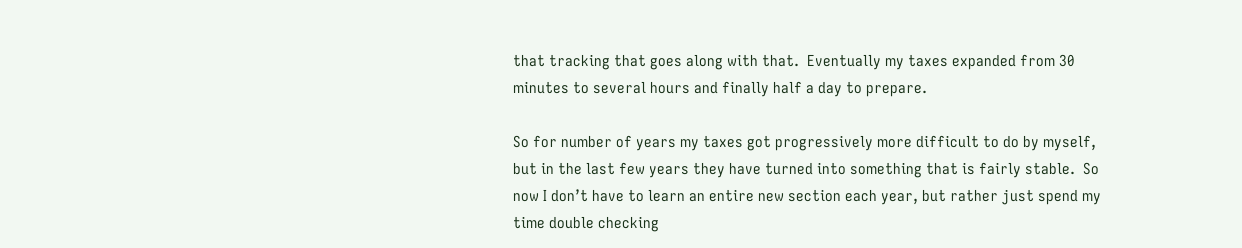that tracking that goes along with that.  Eventually my taxes expanded from 30 minutes to several hours and finally half a day to prepare.

So for number of years my taxes got progressively more difficult to do by myself, but in the last few years they have turned into something that is fairly stable.  So now I don’t have to learn an entire new section each year, but rather just spend my time double checking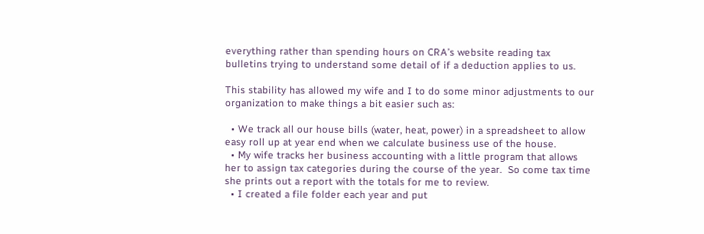everything rather than spending hours on CRA’s website reading tax bulletins trying to understand some detail of if a deduction applies to us.

This stability has allowed my wife and I to do some minor adjustments to our organization to make things a bit easier such as:

  • We track all our house bills (water, heat, power) in a spreadsheet to allow easy roll up at year end when we calculate business use of the house.
  • My wife tracks her business accounting with a little program that allows her to assign tax categories during the course of the year.  So come tax time she prints out a report with the totals for me to review.
  • I created a file folder each year and put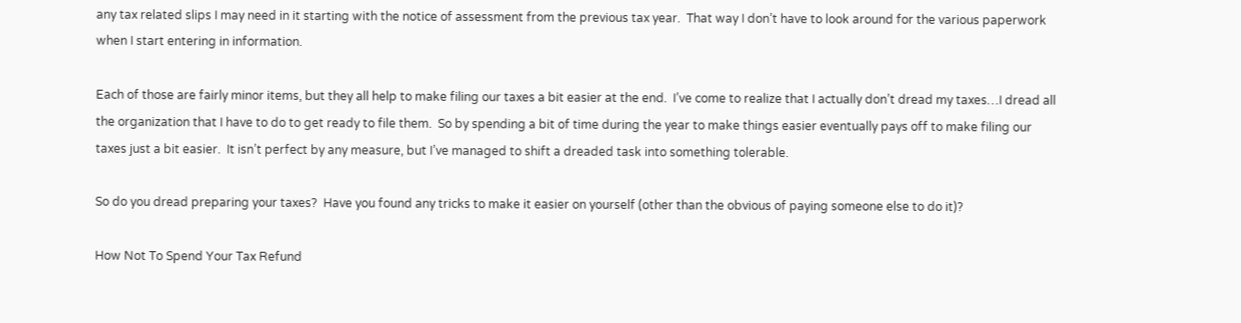any tax related slips I may need in it starting with the notice of assessment from the previous tax year.  That way I don’t have to look around for the various paperwork when I start entering in information.

Each of those are fairly minor items, but they all help to make filing our taxes a bit easier at the end.  I’ve come to realize that I actually don’t dread my taxes…I dread all the organization that I have to do to get ready to file them.  So by spending a bit of time during the year to make things easier eventually pays off to make filing our taxes just a bit easier.  It isn’t perfect by any measure, but I’ve managed to shift a dreaded task into something tolerable.

So do you dread preparing your taxes?  Have you found any tricks to make it easier on yourself (other than the obvious of paying someone else to do it)?

How Not To Spend Your Tax Refund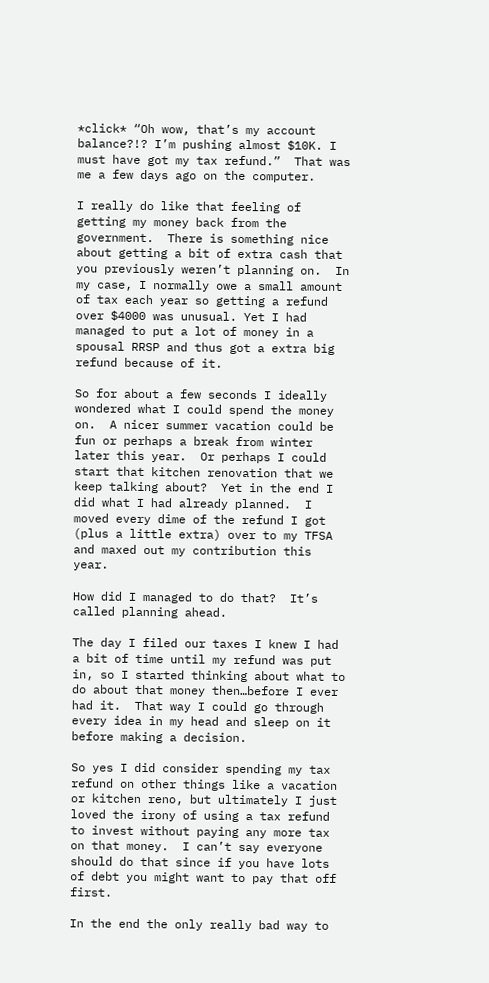*click* “Oh wow, that’s my account balance?!? I’m pushing almost $10K. I must have got my tax refund.”  That was me a few days ago on the computer.

I really do like that feeling of getting my money back from the government.  There is something nice about getting a bit of extra cash that you previously weren’t planning on.  In my case, I normally owe a small amount of tax each year so getting a refund over $4000 was unusual. Yet I had managed to put a lot of money in a spousal RRSP and thus got a extra big refund because of it.

So for about a few seconds I ideally wondered what I could spend the money on.  A nicer summer vacation could be fun or perhaps a break from winter later this year.  Or perhaps I could start that kitchen renovation that we keep talking about?  Yet in the end I did what I had already planned.  I moved every dime of the refund I got (plus a little extra) over to my TFSA and maxed out my contribution this year.

How did I managed to do that?  It’s called planning ahead.

The day I filed our taxes I knew I had a bit of time until my refund was put in, so I started thinking about what to do about that money then…before I ever had it.  That way I could go through every idea in my head and sleep on it before making a decision.

So yes I did consider spending my tax refund on other things like a vacation or kitchen reno, but ultimately I just loved the irony of using a tax refund to invest without paying any more tax on that money.  I can’t say everyone should do that since if you have lots of debt you might want to pay that off first.

In the end the only really bad way to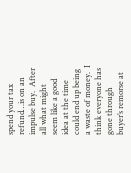spend your tax refund…is on an impulse buy.  After all what might seem like a good idea at the time could end up being a waste of money.  I think everyone has gone through buyer’s remorse at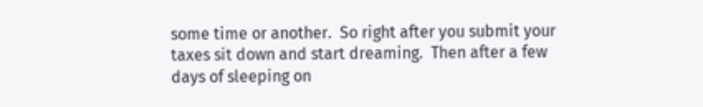some time or another.  So right after you submit your taxes sit down and start dreaming.  Then after a few days of sleeping on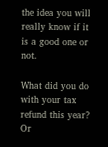the idea you will really know if it is a good one or not.

What did you do with your tax refund this year?  Or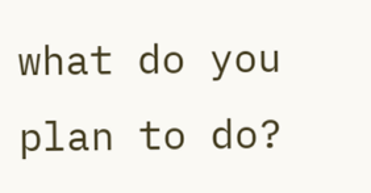what do you plan to do?